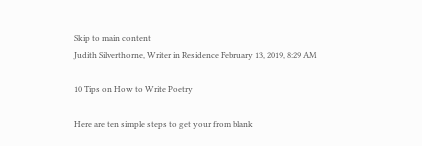Skip to main content
Judith Silverthorne, Writer in Residence February 13, 2019, 8:29 AM

10 Tips on How to Write Poetry

Here are ten simple steps to get your from blank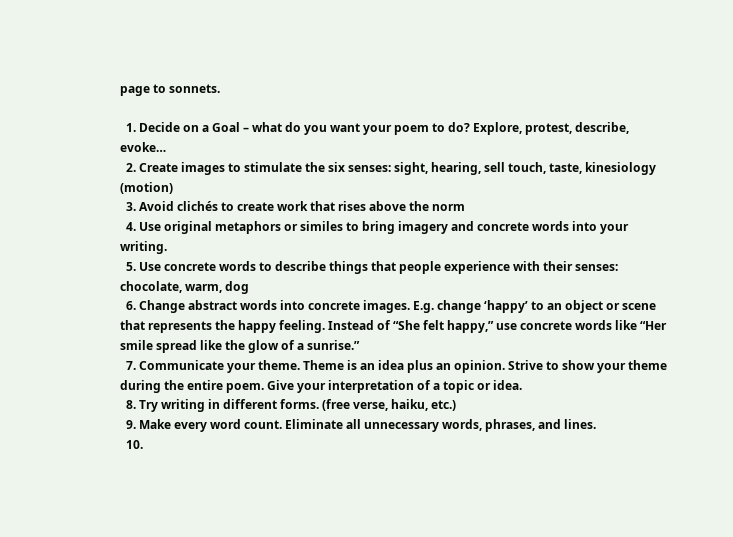page to sonnets.

  1. Decide on a Goal – what do you want your poem to do? Explore, protest, describe, evoke…
  2. Create images to stimulate the six senses: sight, hearing, sell touch, taste, kinesiology (motion)
  3. Avoid clichés to create work that rises above the norm
  4. Use original metaphors or similes to bring imagery and concrete words into your writing.
  5. Use concrete words to describe things that people experience with their senses: chocolate, warm, dog
  6. Change abstract words into concrete images. E.g. change ‘happy’ to an object or scene that represents the happy feeling. Instead of “She felt happy,” use concrete words like “Her smile spread like the glow of a sunrise.”
  7. Communicate your theme. Theme is an idea plus an opinion. Strive to show your theme during the entire poem. Give your interpretation of a topic or idea.
  8. Try writing in different forms. (free verse, haiku, etc.)
  9. Make every word count. Eliminate all unnecessary words, phrases, and lines.
  10.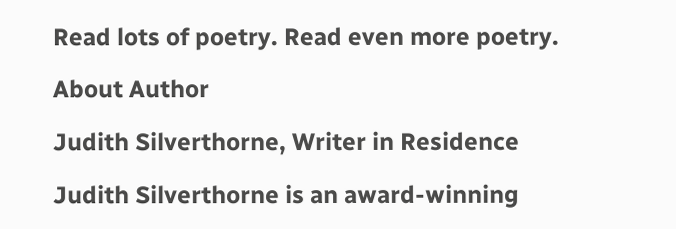Read lots of poetry. Read even more poetry.

About Author

Judith Silverthorne, Writer in Residence

Judith Silverthorne is an award-winning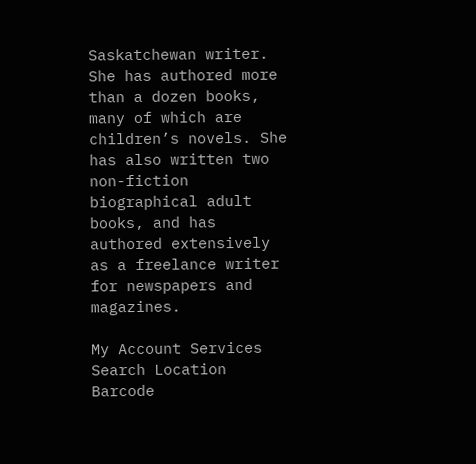Saskatchewan writer. She has authored more than a dozen books, many of which are children’s novels. She has also written two non-fiction biographical adult books, and has authored extensively as a freelance writer for newspapers and magazines.

My Account Services Search Location Barcode